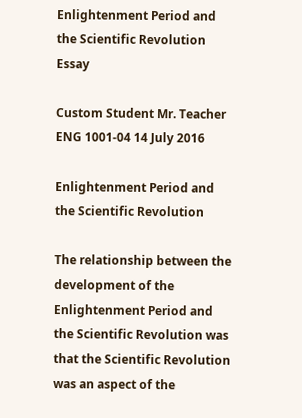Enlightenment Period and the Scientific Revolution Essay

Custom Student Mr. Teacher ENG 1001-04 14 July 2016

Enlightenment Period and the Scientific Revolution

The relationship between the development of the Enlightenment Period and the Scientific Revolution was that the Scientific Revolution was an aspect of the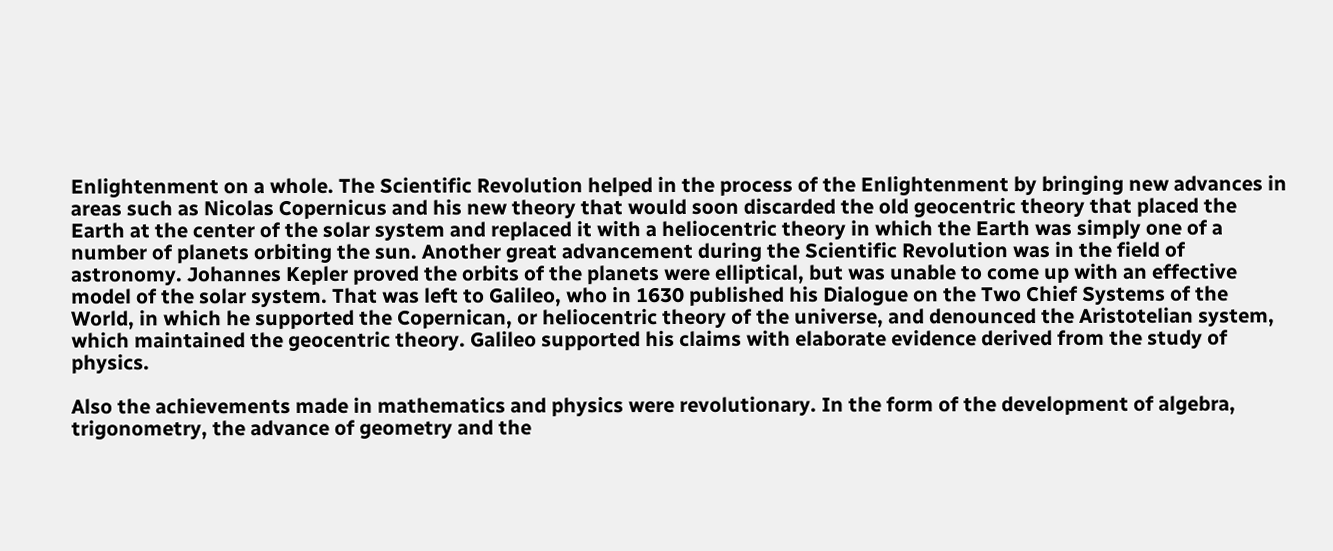Enlightenment on a whole. The Scientific Revolution helped in the process of the Enlightenment by bringing new advances in areas such as Nicolas Copernicus and his new theory that would soon discarded the old geocentric theory that placed the Earth at the center of the solar system and replaced it with a heliocentric theory in which the Earth was simply one of a number of planets orbiting the sun. Another great advancement during the Scientific Revolution was in the field of astronomy. Johannes Kepler proved the orbits of the planets were elliptical, but was unable to come up with an effective model of the solar system. That was left to Galileo, who in 1630 published his Dialogue on the Two Chief Systems of the World, in which he supported the Copernican, or heliocentric theory of the universe, and denounced the Aristotelian system, which maintained the geocentric theory. Galileo supported his claims with elaborate evidence derived from the study of physics.

Also the achievements made in mathematics and physics were revolutionary. In the form of the development of algebra, trigonometry, the advance of geometry and the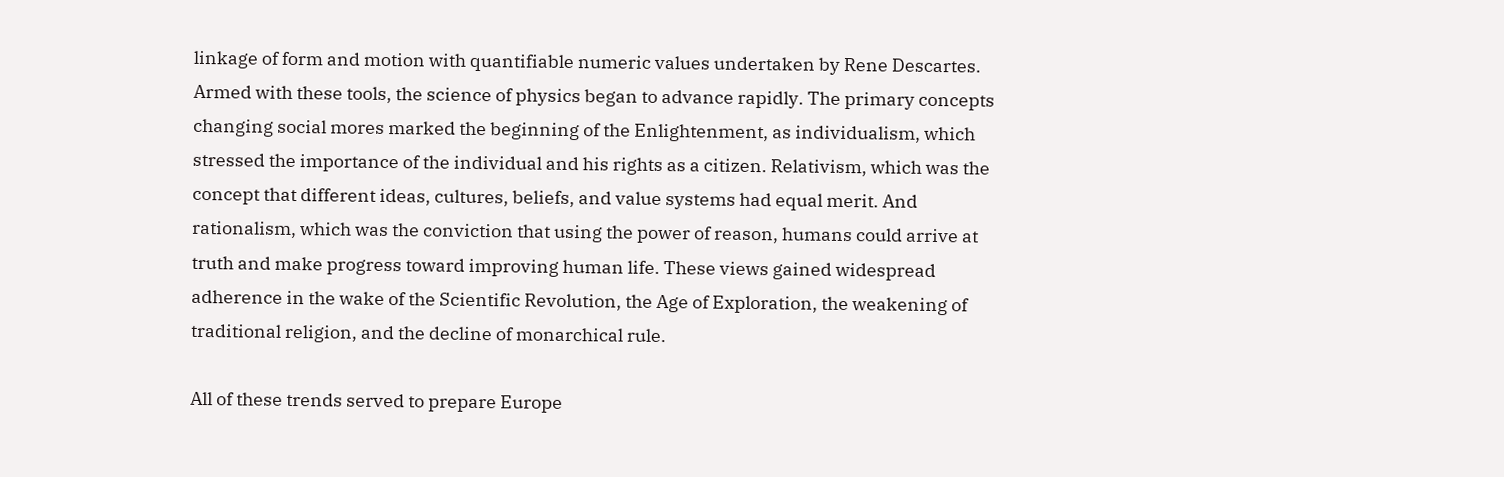linkage of form and motion with quantifiable numeric values undertaken by Rene Descartes. Armed with these tools, the science of physics began to advance rapidly. The primary concepts changing social mores marked the beginning of the Enlightenment, as individualism, which stressed the importance of the individual and his rights as a citizen. Relativism, which was the concept that different ideas, cultures, beliefs, and value systems had equal merit. And rationalism, which was the conviction that using the power of reason, humans could arrive at truth and make progress toward improving human life. These views gained widespread adherence in the wake of the Scientific Revolution, the Age of Exploration, the weakening of traditional religion, and the decline of monarchical rule.

All of these trends served to prepare Europe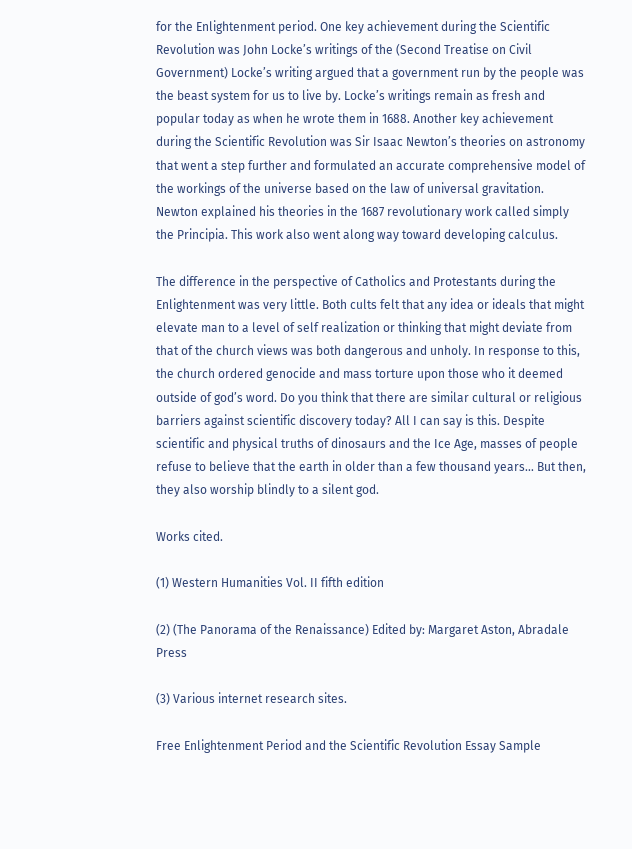for the Enlightenment period. One key achievement during the Scientific Revolution was John Locke’s writings of the (Second Treatise on Civil Government) Locke’s writing argued that a government run by the people was the beast system for us to live by. Locke’s writings remain as fresh and popular today as when he wrote them in 1688. Another key achievement during the Scientific Revolution was Sir Isaac Newton’s theories on astronomy that went a step further and formulated an accurate comprehensive model of the workings of the universe based on the law of universal gravitation. Newton explained his theories in the 1687 revolutionary work called simply the Principia. This work also went along way toward developing calculus.

The difference in the perspective of Catholics and Protestants during the Enlightenment was very little. Both cults felt that any idea or ideals that might elevate man to a level of self realization or thinking that might deviate from that of the church views was both dangerous and unholy. In response to this, the church ordered genocide and mass torture upon those who it deemed outside of god’s word. Do you think that there are similar cultural or religious barriers against scientific discovery today? All I can say is this. Despite scientific and physical truths of dinosaurs and the Ice Age, masses of people refuse to believe that the earth in older than a few thousand years… But then, they also worship blindly to a silent god.

Works cited.

(1) Western Humanities Vol. II fifth edition

(2) (The Panorama of the Renaissance) Edited by: Margaret Aston, Abradale Press

(3) Various internet research sites.

Free Enlightenment Period and the Scientific Revolution Essay Sample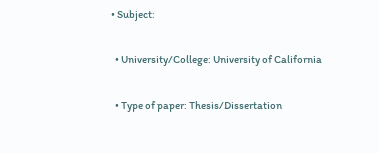• Subject:

  • University/College: University of California

  • Type of paper: Thesis/Dissertation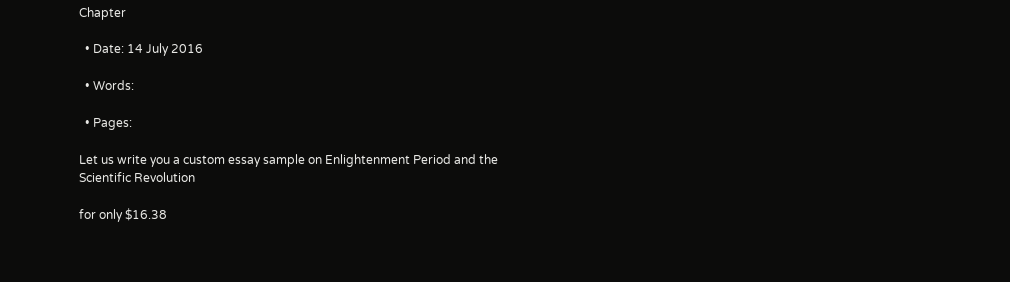Chapter

  • Date: 14 July 2016

  • Words:

  • Pages:

Let us write you a custom essay sample on Enlightenment Period and the Scientific Revolution

for only $16.38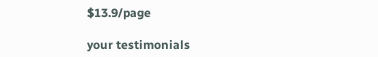$13.9/page

your testimonials